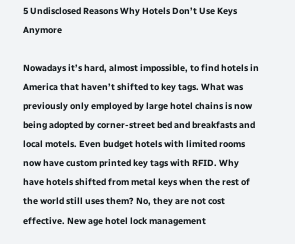5 Undisclosed Reasons Why Hotels Don’t Use Keys Anymore

Nowadays it’s hard, almost impossible, to find hotels in America that haven’t shifted to key tags. What was previously only employed by large hotel chains is now being adopted by corner-street bed and breakfasts and local motels. Even budget hotels with limited rooms now have custom printed key tags with RFID. Why have hotels shifted from metal keys when the rest of the world still uses them? No, they are not cost effective. New age hotel lock management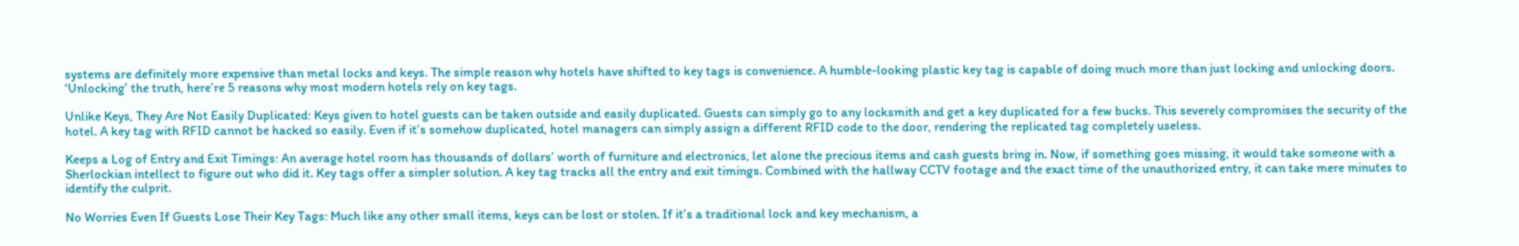systems are definitely more expensive than metal locks and keys. The simple reason why hotels have shifted to key tags is convenience. A humble-looking plastic key tag is capable of doing much more than just locking and unlocking doors. ‘Unlocking’ the truth, here’re 5 reasons why most modern hotels rely on key tags.

Unlike Keys, They Are Not Easily Duplicated: Keys given to hotel guests can be taken outside and easily duplicated. Guests can simply go to any locksmith and get a key duplicated for a few bucks. This severely compromises the security of the hotel. A key tag with RFID cannot be hacked so easily. Even if it’s somehow duplicated, hotel managers can simply assign a different RFID code to the door, rendering the replicated tag completely useless.

Keeps a Log of Entry and Exit Timings: An average hotel room has thousands of dollars’ worth of furniture and electronics, let alone the precious items and cash guests bring in. Now, if something goes missing, it would take someone with a Sherlockian intellect to figure out who did it. Key tags offer a simpler solution. A key tag tracks all the entry and exit timings. Combined with the hallway CCTV footage and the exact time of the unauthorized entry, it can take mere minutes to identify the culprit.

No Worries Even If Guests Lose Their Key Tags: Much like any other small items, keys can be lost or stolen. If it’s a traditional lock and key mechanism, a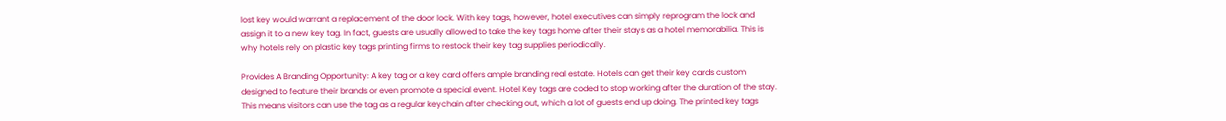lost key would warrant a replacement of the door lock. With key tags, however, hotel executives can simply reprogram the lock and assign it to a new key tag. In fact, guests are usually allowed to take the key tags home after their stays as a hotel memorabilia. This is why hotels rely on plastic key tags printing firms to restock their key tag supplies periodically.

Provides A Branding Opportunity: A key tag or a key card offers ample branding real estate. Hotels can get their key cards custom designed to feature their brands or even promote a special event. Hotel Key tags are coded to stop working after the duration of the stay. This means visitors can use the tag as a regular keychain after checking out, which a lot of guests end up doing. The printed key tags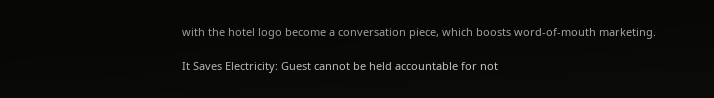with the hotel logo become a conversation piece, which boosts word-of-mouth marketing.

It Saves Electricity: Guest cannot be held accountable for not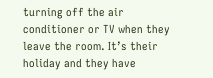turning off the air conditioner or TV when they leave the room. It’s their holiday and they have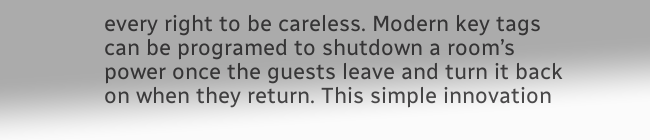every right to be careless. Modern key tags can be programed to shutdown a room’s power once the guests leave and turn it back on when they return. This simple innovation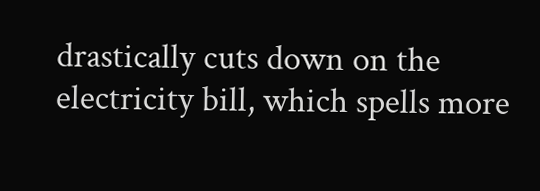drastically cuts down on the electricity bill, which spells more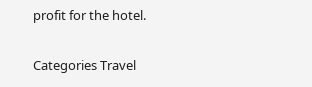profit for the hotel.

Categories Travel